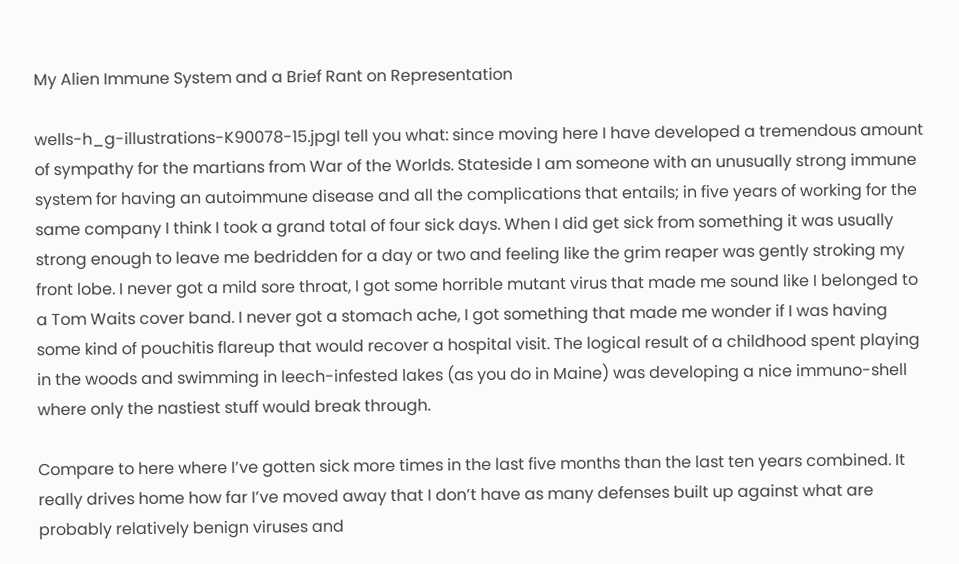My Alien Immune System and a Brief Rant on Representation

wells-h_g-illustrations-K90078-15.jpgI tell you what: since moving here I have developed a tremendous amount of sympathy for the martians from War of the Worlds. Stateside I am someone with an unusually strong immune system for having an autoimmune disease and all the complications that entails; in five years of working for the same company I think I took a grand total of four sick days. When I did get sick from something it was usually strong enough to leave me bedridden for a day or two and feeling like the grim reaper was gently stroking my front lobe. I never got a mild sore throat, I got some horrible mutant virus that made me sound like I belonged to a Tom Waits cover band. I never got a stomach ache, I got something that made me wonder if I was having some kind of pouchitis flareup that would recover a hospital visit. The logical result of a childhood spent playing in the woods and swimming in leech-infested lakes (as you do in Maine) was developing a nice immuno-shell where only the nastiest stuff would break through.

Compare to here where I’ve gotten sick more times in the last five months than the last ten years combined. It really drives home how far I’ve moved away that I don’t have as many defenses built up against what are probably relatively benign viruses and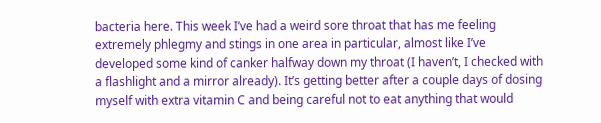bacteria here. This week I’ve had a weird sore throat that has me feeling extremely phlegmy and stings in one area in particular, almost like I’ve developed some kind of canker halfway down my throat (I haven’t, I checked with a flashlight and a mirror already). It’s getting better after a couple days of dosing myself with extra vitamin C and being careful not to eat anything that would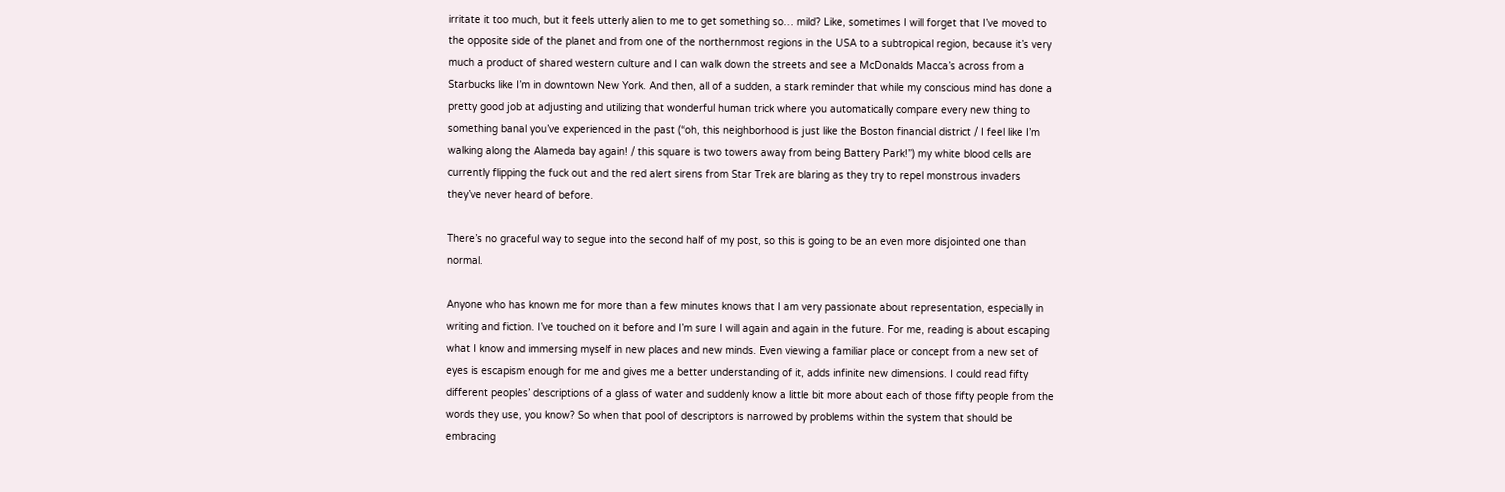irritate it too much, but it feels utterly alien to me to get something so… mild? Like, sometimes I will forget that I’ve moved to the opposite side of the planet and from one of the northernmost regions in the USA to a subtropical region, because it’s very much a product of shared western culture and I can walk down the streets and see a McDonalds Macca’s across from a Starbucks like I’m in downtown New York. And then, all of a sudden, a stark reminder that while my conscious mind has done a pretty good job at adjusting and utilizing that wonderful human trick where you automatically compare every new thing to something banal you’ve experienced in the past (“oh, this neighborhood is just like the Boston financial district / I feel like I’m walking along the Alameda bay again! / this square is two towers away from being Battery Park!”) my white blood cells are currently flipping the fuck out and the red alert sirens from Star Trek are blaring as they try to repel monstrous invaders they’ve never heard of before.

There’s no graceful way to segue into the second half of my post, so this is going to be an even more disjointed one than normal.

Anyone who has known me for more than a few minutes knows that I am very passionate about representation, especially in writing and fiction. I’ve touched on it before and I’m sure I will again and again in the future. For me, reading is about escaping what I know and immersing myself in new places and new minds. Even viewing a familiar place or concept from a new set of eyes is escapism enough for me and gives me a better understanding of it, adds infinite new dimensions. I could read fifty different peoples’ descriptions of a glass of water and suddenly know a little bit more about each of those fifty people from the words they use, you know? So when that pool of descriptors is narrowed by problems within the system that should be embracing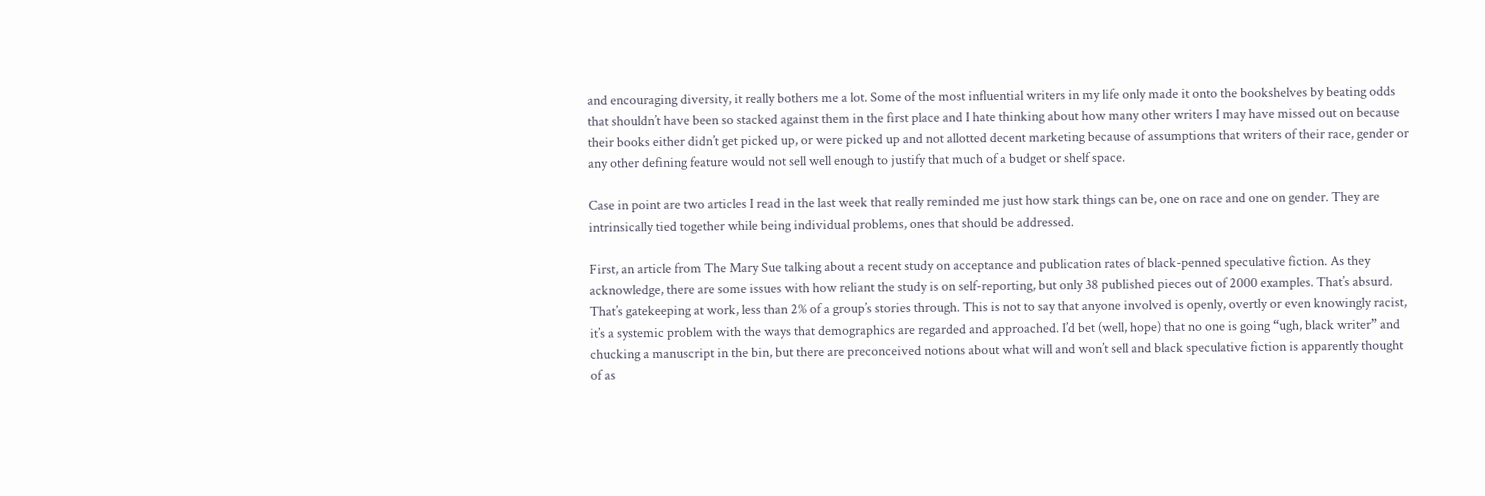and encouraging diversity, it really bothers me a lot. Some of the most influential writers in my life only made it onto the bookshelves by beating odds that shouldn’t have been so stacked against them in the first place and I hate thinking about how many other writers I may have missed out on because their books either didn’t get picked up, or were picked up and not allotted decent marketing because of assumptions that writers of their race, gender or any other defining feature would not sell well enough to justify that much of a budget or shelf space.

Case in point are two articles I read in the last week that really reminded me just how stark things can be, one on race and one on gender. They are intrinsically tied together while being individual problems, ones that should be addressed.

First, an article from The Mary Sue talking about a recent study on acceptance and publication rates of black-penned speculative fiction. As they acknowledge, there are some issues with how reliant the study is on self-reporting, but only 38 published pieces out of 2000 examples. That’s absurd. That’s gatekeeping at work, less than 2% of a group’s stories through. This is not to say that anyone involved is openly, overtly or even knowingly racist, it’s a systemic problem with the ways that demographics are regarded and approached. I’d bet (well, hope) that no one is going “ugh, black writer” and chucking a manuscript in the bin, but there are preconceived notions about what will and won’t sell and black speculative fiction is apparently thought of as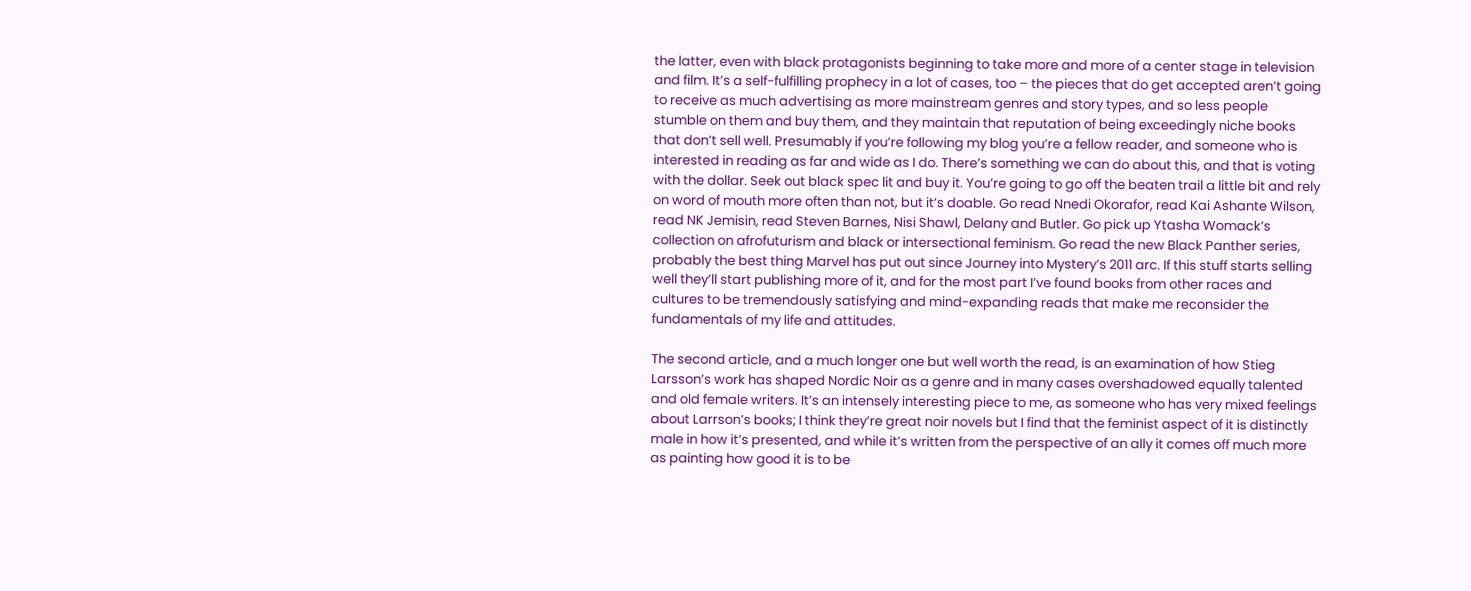the latter, even with black protagonists beginning to take more and more of a center stage in television and film. It’s a self-fulfilling prophecy in a lot of cases, too – the pieces that do get accepted aren’t going to receive as much advertising as more mainstream genres and story types, and so less people stumble on them and buy them, and they maintain that reputation of being exceedingly niche books that don’t sell well. Presumably if you’re following my blog you’re a fellow reader, and someone who is interested in reading as far and wide as I do. There’s something we can do about this, and that is voting with the dollar. Seek out black spec lit and buy it. You’re going to go off the beaten trail a little bit and rely on word of mouth more often than not, but it’s doable. Go read Nnedi Okorafor, read Kai Ashante Wilson, read NK Jemisin, read Steven Barnes, Nisi Shawl, Delany and Butler. Go pick up Ytasha Womack’s collection on afrofuturism and black or intersectional feminism. Go read the new Black Panther series, probably the best thing Marvel has put out since Journey into Mystery’s 2011 arc. If this stuff starts selling well they’ll start publishing more of it, and for the most part I’ve found books from other races and cultures to be tremendously satisfying and mind-expanding reads that make me reconsider the fundamentals of my life and attitudes.

The second article, and a much longer one but well worth the read, is an examination of how Stieg Larsson’s work has shaped Nordic Noir as a genre and in many cases overshadowed equally talented and old female writers. It’s an intensely interesting piece to me, as someone who has very mixed feelings about Larrson’s books; I think they’re great noir novels but I find that the feminist aspect of it is distinctly male in how it’s presented, and while it’s written from the perspective of an ally it comes off much more as painting how good it is to be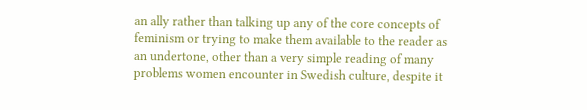an ally rather than talking up any of the core concepts of feminism or trying to make them available to the reader as an undertone, other than a very simple reading of many problems women encounter in Swedish culture, despite it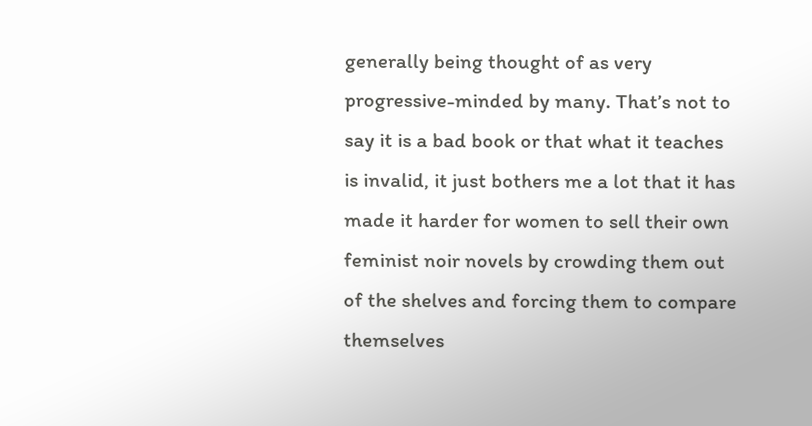generally being thought of as very progressive-minded by many. That’s not to say it is a bad book or that what it teaches is invalid, it just bothers me a lot that it has made it harder for women to sell their own feminist noir novels by crowding them out of the shelves and forcing them to compare themselves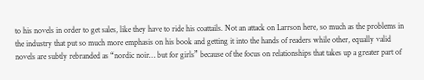to his novels in order to get sales, like they have to ride his coattails. Not an attack on Larrson here, so much as the problems in the industry that put so much more emphasis on his book and getting it into the hands of readers while other, equally valid novels are subtly rebranded as “nordic noir… but for girls” because of the focus on relationships that takes up a greater part of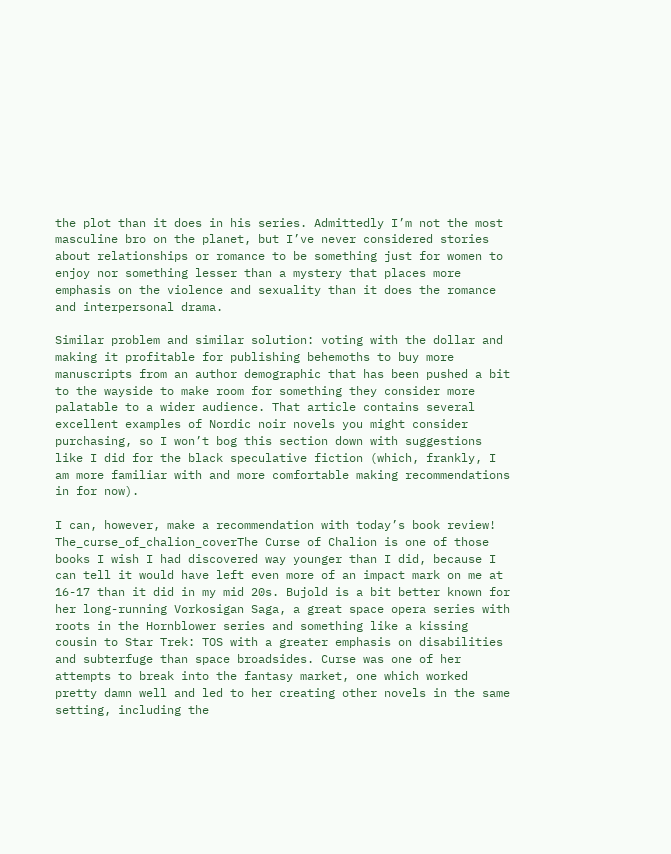the plot than it does in his series. Admittedly I’m not the most masculine bro on the planet, but I’ve never considered stories about relationships or romance to be something just for women to enjoy nor something lesser than a mystery that places more emphasis on the violence and sexuality than it does the romance and interpersonal drama.

Similar problem and similar solution: voting with the dollar and making it profitable for publishing behemoths to buy more manuscripts from an author demographic that has been pushed a bit to the wayside to make room for something they consider more palatable to a wider audience. That article contains several excellent examples of Nordic noir novels you might consider purchasing, so I won’t bog this section down with suggestions like I did for the black speculative fiction (which, frankly, I am more familiar with and more comfortable making recommendations in for now).

I can, however, make a recommendation with today’s book review!
The_curse_of_chalion_coverThe Curse of Chalion is one of those books I wish I had discovered way younger than I did, because I can tell it would have left even more of an impact mark on me at 16-17 than it did in my mid 20s. Bujold is a bit better known for her long-running Vorkosigan Saga, a great space opera series with roots in the Hornblower series and something like a kissing cousin to Star Trek: TOS with a greater emphasis on disabilities and subterfuge than space broadsides. Curse was one of her attempts to break into the fantasy market, one which worked pretty damn well and led to her creating other novels in the same setting, including the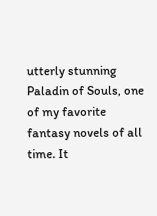utterly stunning Paladin of Souls, one of my favorite fantasy novels of all time. It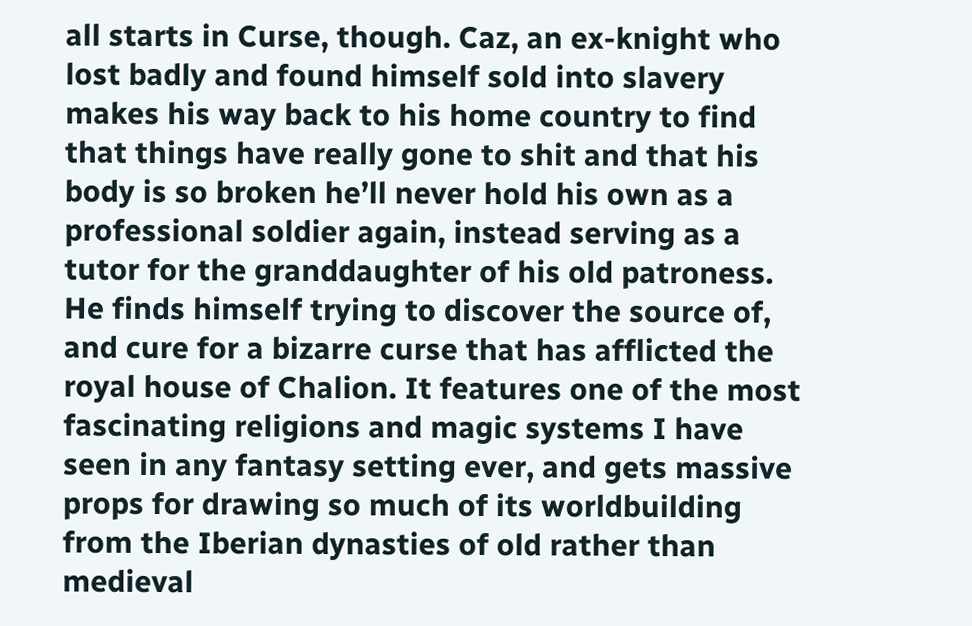all starts in Curse, though. Caz, an ex-knight who lost badly and found himself sold into slavery makes his way back to his home country to find that things have really gone to shit and that his body is so broken he’ll never hold his own as a professional soldier again, instead serving as a tutor for the granddaughter of his old patroness. He finds himself trying to discover the source of, and cure for a bizarre curse that has afflicted the royal house of Chalion. It features one of the most fascinating religions and magic systems I have seen in any fantasy setting ever, and gets massive props for drawing so much of its worldbuilding from the Iberian dynasties of old rather than medieval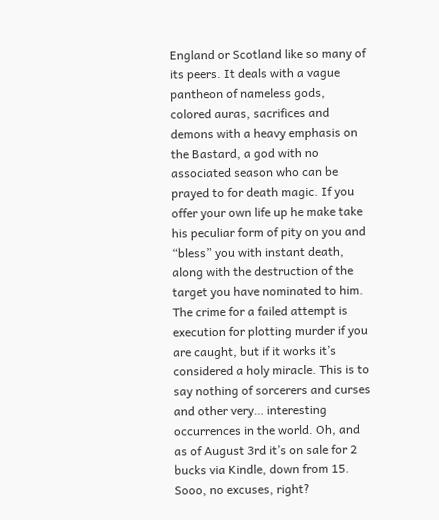England or Scotland like so many of its peers. It deals with a vague pantheon of nameless gods, colored auras, sacrifices and demons with a heavy emphasis on the Bastard, a god with no associated season who can be prayed to for death magic. If you offer your own life up he make take his peculiar form of pity on you and “bless” you with instant death, along with the destruction of the target you have nominated to him. The crime for a failed attempt is execution for plotting murder if you are caught, but if it works it’s considered a holy miracle. This is to say nothing of sorcerers and curses and other very… interesting occurrences in the world. Oh, and as of August 3rd it’s on sale for 2 bucks via Kindle, down from 15. Sooo, no excuses, right?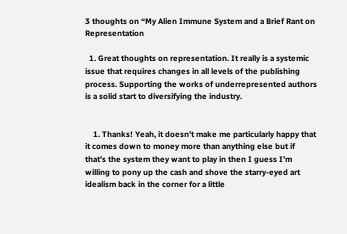3 thoughts on “My Alien Immune System and a Brief Rant on Representation

  1. Great thoughts on representation. It really is a systemic issue that requires changes in all levels of the publishing process. Supporting the works of underrepresented authors is a solid start to diversifying the industry.


    1. Thanks! Yeah, it doesn’t make me particularly happy that it comes down to money more than anything else but if that’s the system they want to play in then I guess I’m willing to pony up the cash and shove the starry-eyed art idealism back in the corner for a little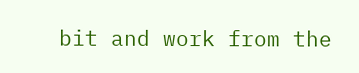bit and work from the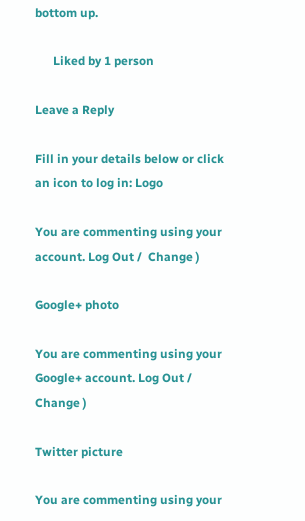bottom up.

      Liked by 1 person

Leave a Reply

Fill in your details below or click an icon to log in: Logo

You are commenting using your account. Log Out /  Change )

Google+ photo

You are commenting using your Google+ account. Log Out /  Change )

Twitter picture

You are commenting using your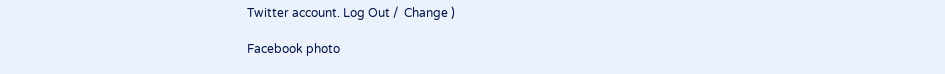Twitter account. Log Out /  Change )

Facebook photo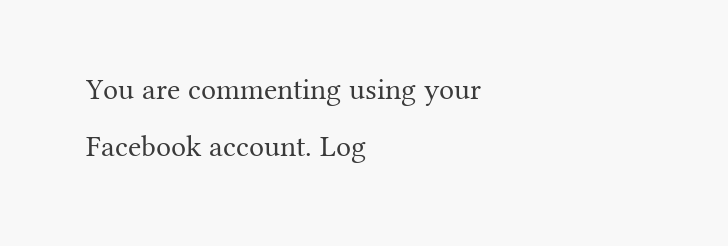You are commenting using your Facebook account. Log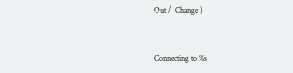Out /  Change )


Connecting to %s